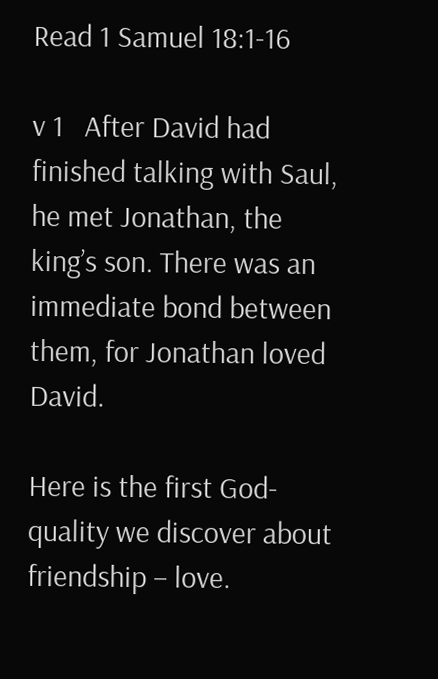Read 1 Samuel 18:1-16

v 1   After David had finished talking with Saul, he met Jonathan, the king’s son. There was an immediate bond between them, for Jonathan loved David.

Here is the first God-quality we discover about friendship – love.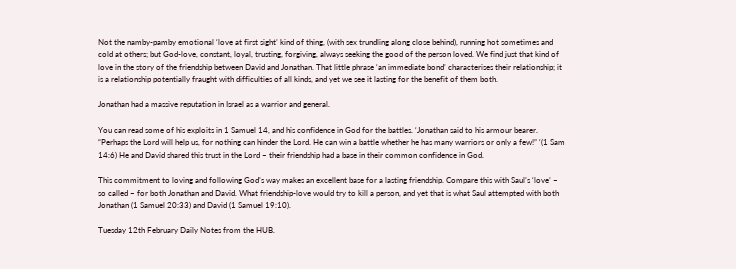Not the namby-pamby emotional ‘love at first sight’ kind of thing, (with sex trundling along close behind), running hot sometimes and cold at others; but God-love, constant, loyal, trusting, forgiving, always seeking the good of the person loved. We find just that kind of love in the story of the friendship between David and Jonathan. That little phrase ‘an immediate bond’ characterises their relationship; it is a relationship potentially fraught with difficulties of all kinds, and yet we see it lasting for the benefit of them both.

Jonathan had a massive reputation in Israel as a warrior and general.

You can read some of his exploits in 1 Samuel 14, and his confidence in God for the battles. ‘Jonathan said to his armour bearer. “Perhaps the Lord will help us, for nothing can hinder the Lord. He can win a battle whether he has many warriors or only a few!” ‘(1 Sam 14:6) He and David shared this trust in the Lord – their friendship had a base in their common confidence in God.

This commitment to loving and following God’s way makes an excellent base for a lasting friendship. Compare this with Saul’s ‘love’ – so called – for both Jonathan and David. What friendship-love would try to kill a person, and yet that is what Saul attempted with both Jonathan (1 Samuel 20:33) and David (1 Samuel 19:10).

Tuesday 12th February Daily Notes from the HUB.